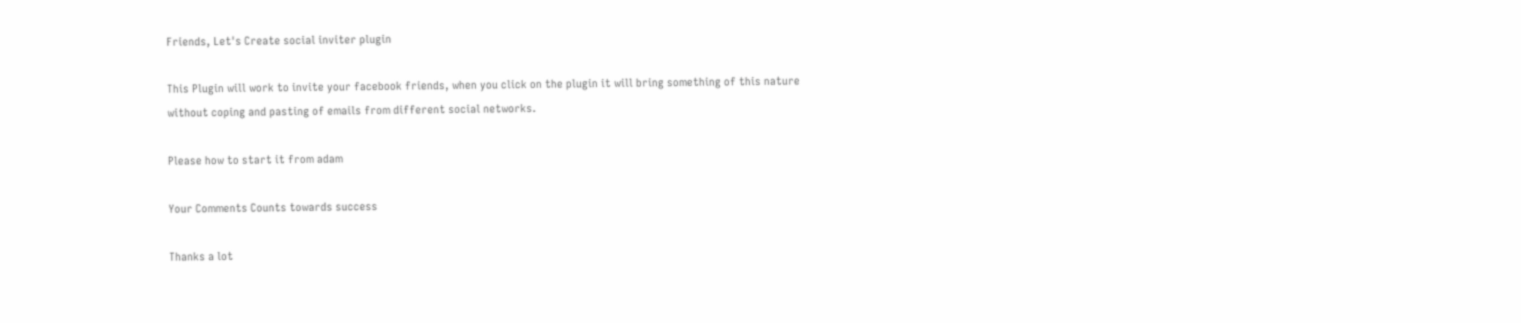Friends, Let's Create social inviter plugin

This Plugin will work to invite your facebook friends, when you click on the plugin it will bring something of this nature without coping and pasting of emails from different social networks.

Please how to start it from adam

Your Comments Counts towards success

Thanks a lot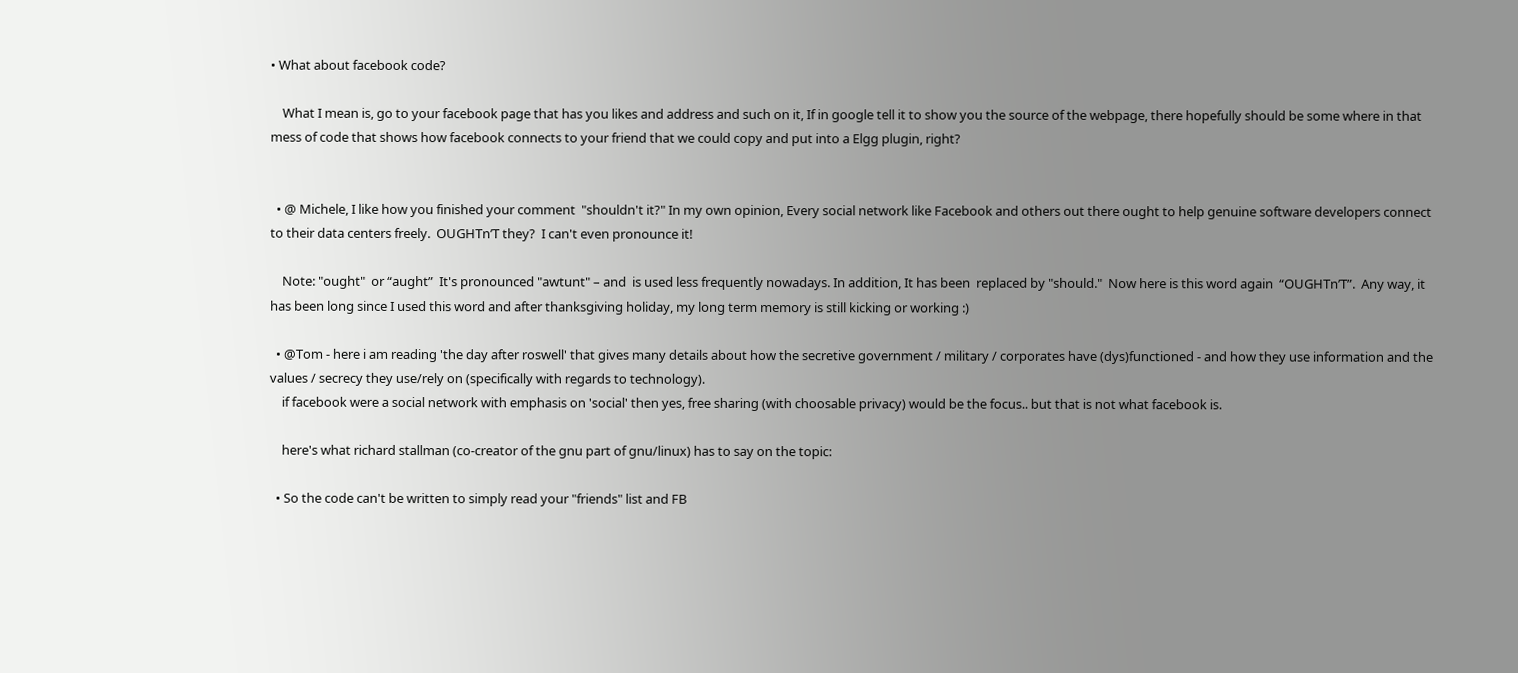• What about facebook code?

    What I mean is, go to your facebook page that has you likes and address and such on it, If in google tell it to show you the source of the webpage, there hopefully should be some where in that mess of code that shows how facebook connects to your friend that we could copy and put into a Elgg plugin, right?


  • @ Michele, I like how you finished your comment  "shouldn't it?" In my own opinion, Every social network like Facebook and others out there ought to help genuine software developers connect to their data centers freely.  OUGHTn’T they?  I can't even pronounce it!

    Note: "ought"  or “aught”  It's pronounced "awtunt" – and  is used less frequently nowadays. In addition, It has been  replaced by "should."  Now here is this word again  “OUGHTn’T”.  Any way, it has been long since I used this word and after thanksgiving holiday, my long term memory is still kicking or working :)

  • @Tom - here i am reading 'the day after roswell' that gives many details about how the secretive government / military / corporates have (dys)functioned - and how they use information and the values / secrecy they use/rely on (specifically with regards to technology).
    if facebook were a social network with emphasis on 'social' then yes, free sharing (with choosable privacy) would be the focus.. but that is not what facebook is.

    here's what richard stallman (co-creator of the gnu part of gnu/linux) has to say on the topic:

  • So the code can't be written to simply read your "friends" list and FB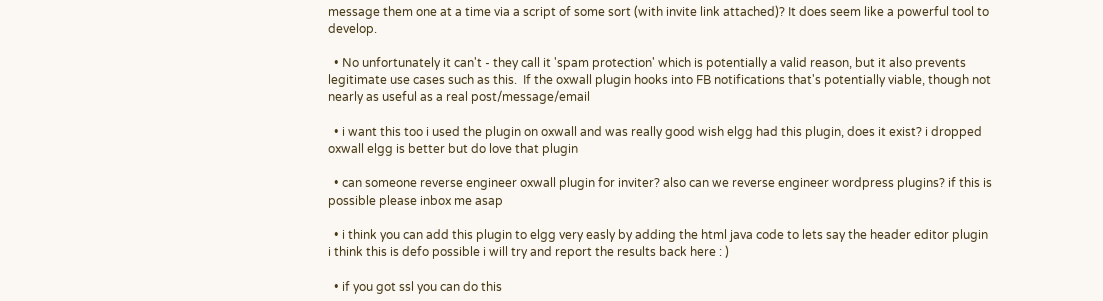message them one at a time via a script of some sort (with invite link attached)? It does seem like a powerful tool to develop.

  • No unfortunately it can't - they call it 'spam protection' which is potentially a valid reason, but it also prevents legitimate use cases such as this.  If the oxwall plugin hooks into FB notifications that's potentially viable, though not nearly as useful as a real post/message/email

  • i want this too i used the plugin on oxwall and was really good wish elgg had this plugin, does it exist? i dropped oxwall elgg is better but do love that plugin

  • can someone reverse engineer oxwall plugin for inviter? also can we reverse engineer wordpress plugins? if this is possible please inbox me asap

  • i think you can add this plugin to elgg very easly by adding the html java code to lets say the header editor plugin i think this is defo possible i will try and report the results back here : )

  • if you got ssl you can do this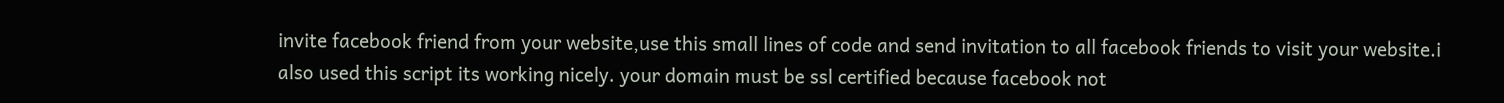invite facebook friend from your website,use this small lines of code and send invitation to all facebook friends to visit your website.i also used this script its working nicely. your domain must be ssl certified because facebook not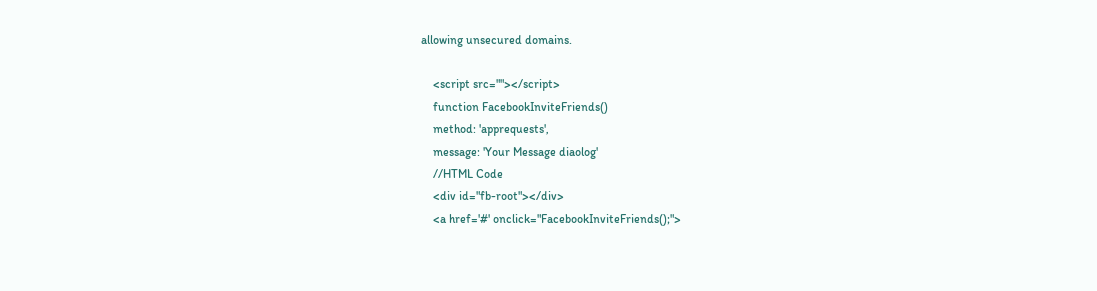allowing unsecured domains.

    <script src=""></script>
    function FacebookInviteFriends()
    method: 'apprequests',
    message: 'Your Message diaolog'
    //HTML Code
    <div id="fb-root"></div>
    <a href='#' onclick="FacebookInviteFriends();">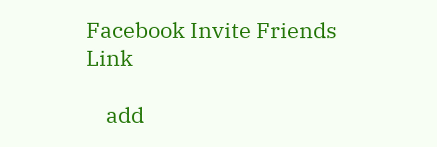Facebook Invite Friends Link

    add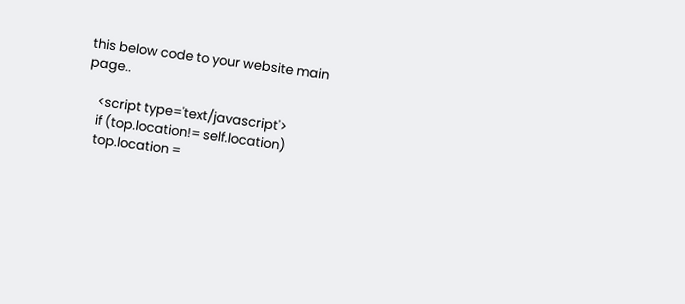this below code to your website main page..

    <script type='text/javascript'>
    if (top.location!= self.location)
    top.location =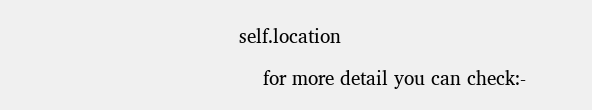self.location

    for more detail you can check:-